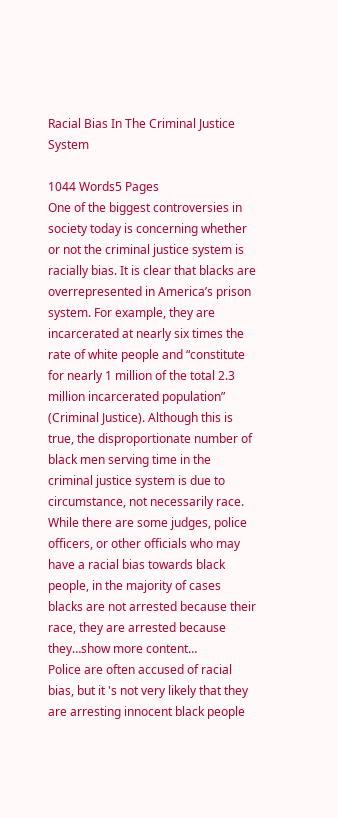Racial Bias In The Criminal Justice System

1044 Words5 Pages
One of the biggest controversies in society today is concerning whether or not the criminal justice system is racially bias. It is clear that blacks are overrepresented in America’s prison system. For example, they are incarcerated at nearly six times the rate of white people and “constitute for nearly 1 million of the total 2.3 million incarcerated population” (Criminal Justice). Although this is true, the disproportionate number of black men serving time in the criminal justice system is due to circumstance, not necessarily race. While there are some judges, police officers, or other officials who may have a racial bias towards black people, in the majority of cases blacks are not arrested because their race, they are arrested because they…show more content…
Police are often accused of racial bias, but it 's not very likely that they are arresting innocent black people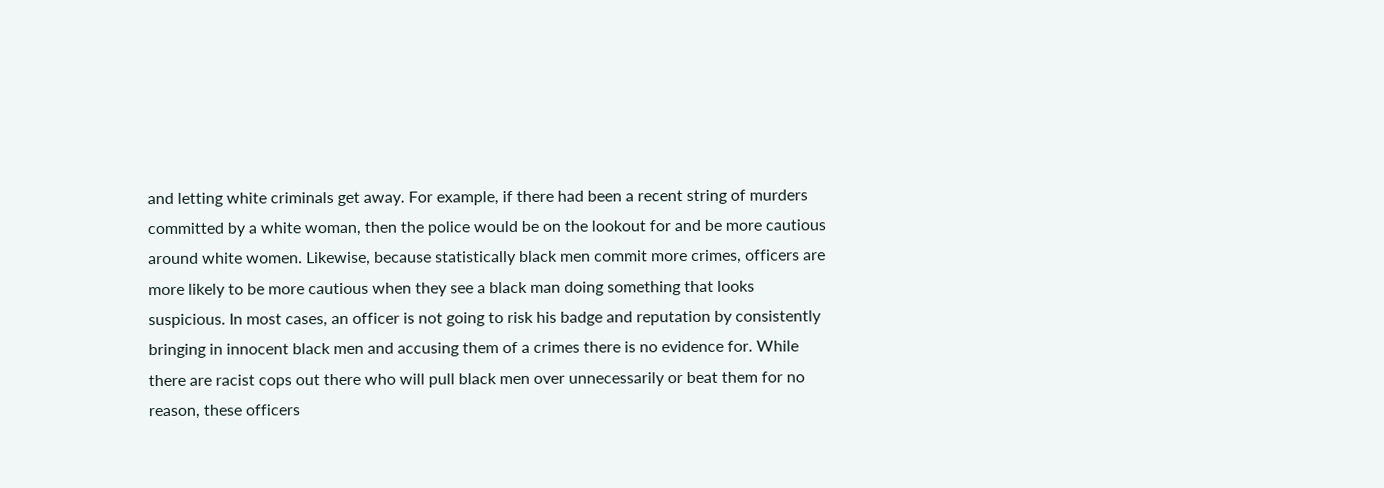and letting white criminals get away. For example, if there had been a recent string of murders committed by a white woman, then the police would be on the lookout for and be more cautious around white women. Likewise, because statistically black men commit more crimes, officers are more likely to be more cautious when they see a black man doing something that looks suspicious. In most cases, an officer is not going to risk his badge and reputation by consistently bringing in innocent black men and accusing them of a crimes there is no evidence for. While there are racist cops out there who will pull black men over unnecessarily or beat them for no reason, these officers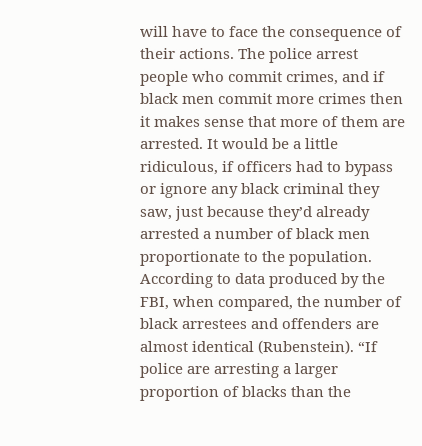will have to face the consequence of their actions. The police arrest people who commit crimes, and if black men commit more crimes then it makes sense that more of them are arrested. It would be a little ridiculous, if officers had to bypass or ignore any black criminal they saw, just because they’d already arrested a number of black men proportionate to the population. According to data produced by the FBI, when compared, the number of black arrestees and offenders are almost identical (Rubenstein). “If police are arresting a larger proportion of blacks than the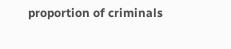proportion of criminals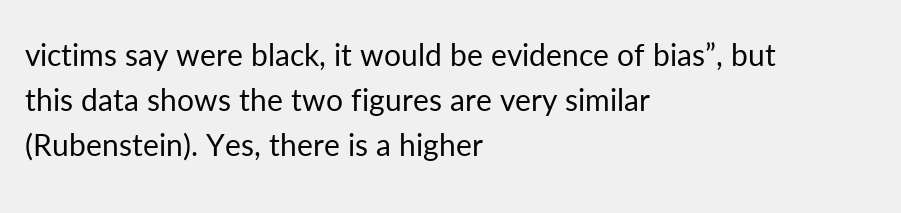victims say were black, it would be evidence of bias”, but this data shows the two figures are very similar (Rubenstein). Yes, there is a higher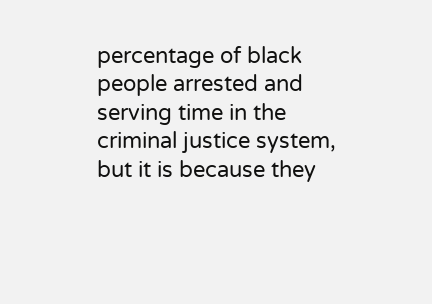percentage of black people arrested and serving time in the criminal justice system, but it is because they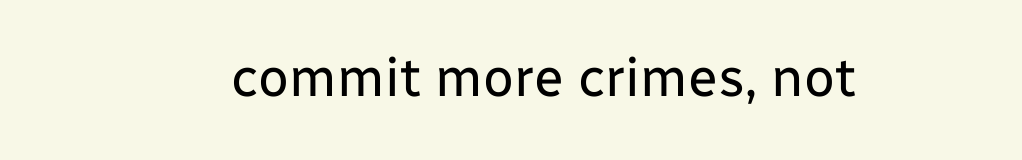commit more crimes, not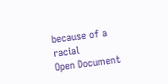because of a racial
Open Document